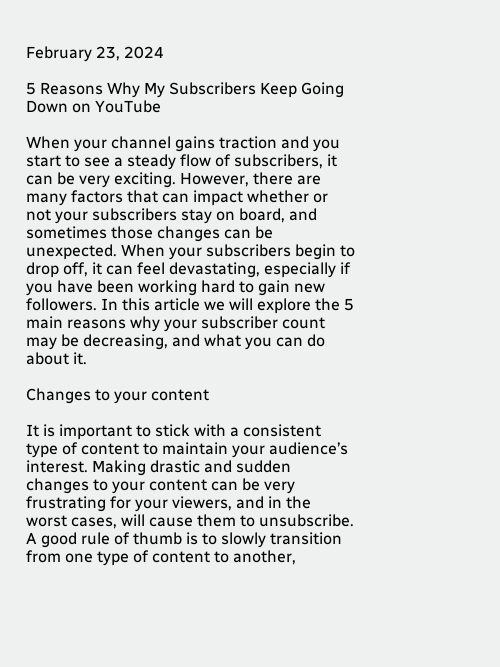February 23, 2024

5 Reasons Why My Subscribers Keep Going Down on YouTube

When your channel gains traction and you start to see a steady flow of subscribers, it can be very exciting. However, there are many factors that can impact whether or not your subscribers stay on board, and sometimes those changes can be unexpected. When your subscribers begin to drop off, it can feel devastating, especially if you have been working hard to gain new followers. In this article we will explore the 5 main reasons why your subscriber count may be decreasing, and what you can do about it.

Changes to your content

It is important to stick with a consistent type of content to maintain your audience’s interest. Making drastic and sudden changes to your content can be very frustrating for your viewers, and in the worst cases, will cause them to unsubscribe. A good rule of thumb is to slowly transition from one type of content to another,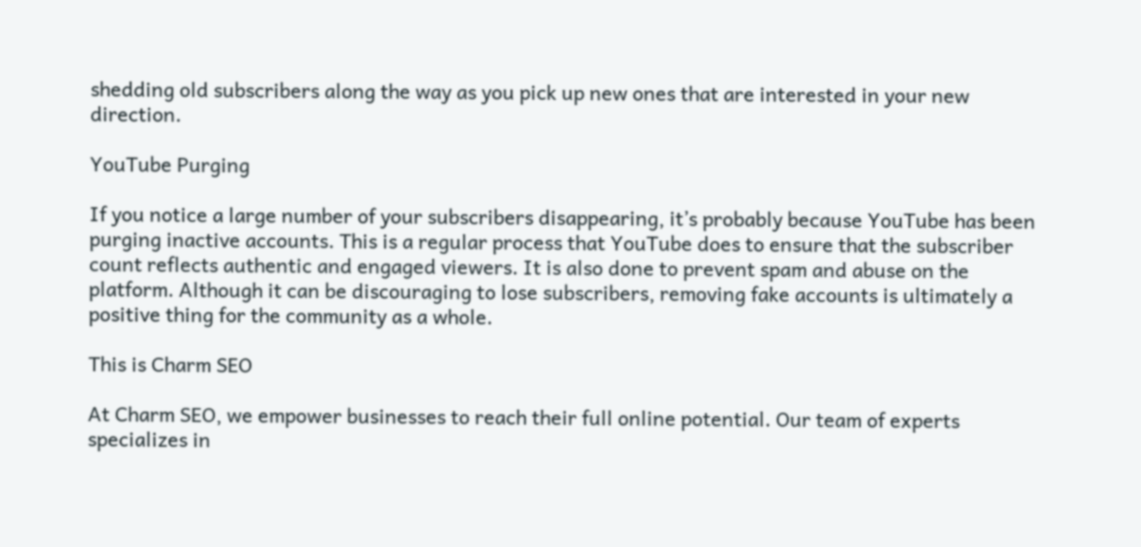shedding old subscribers along the way as you pick up new ones that are interested in your new direction.

YouTube Purging

If you notice a large number of your subscribers disappearing, it’s probably because YouTube has been purging inactive accounts. This is a regular process that YouTube does to ensure that the subscriber count reflects authentic and engaged viewers. It is also done to prevent spam and abuse on the platform. Although it can be discouraging to lose subscribers, removing fake accounts is ultimately a positive thing for the community as a whole.

This is Charm SEO

At Charm SEO, we empower businesses to reach their full online potential. Our team of experts specializes in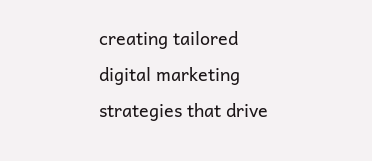creating tailored digital marketing strategies that drive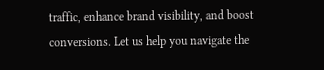traffic, enhance brand visibility, and boost conversions. Let us help you navigate the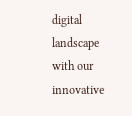digital landscape with our innovative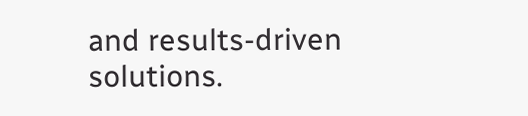and results-driven solutions.